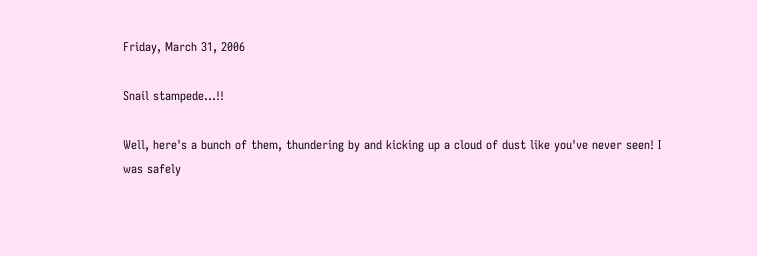Friday, March 31, 2006

Snail stampede...!!

Well, here's a bunch of them, thundering by and kicking up a cloud of dust like you've never seen! I was safely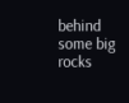behind some big rocks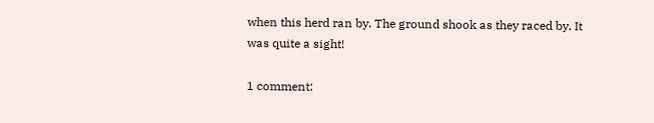when this herd ran by. The ground shook as they raced by. It was quite a sight!

1 comment: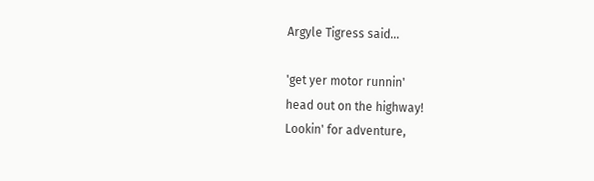Argyle Tigress said...

'get yer motor runnin'
head out on the highway!
Lookin' for adventure,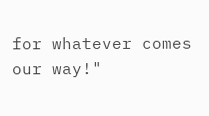for whatever comes our way!"